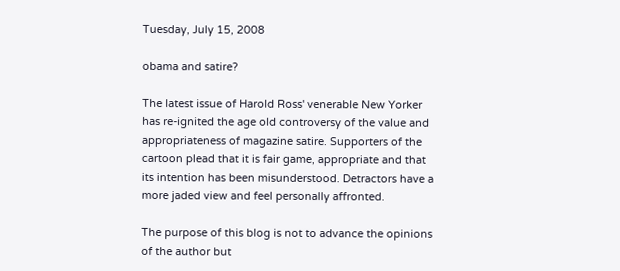Tuesday, July 15, 2008

obama and satire?

The latest issue of Harold Ross' venerable New Yorker has re-ignited the age old controversy of the value and appropriateness of magazine satire. Supporters of the cartoon plead that it is fair game, appropriate and that its intention has been misunderstood. Detractors have a more jaded view and feel personally affronted.

The purpose of this blog is not to advance the opinions of the author but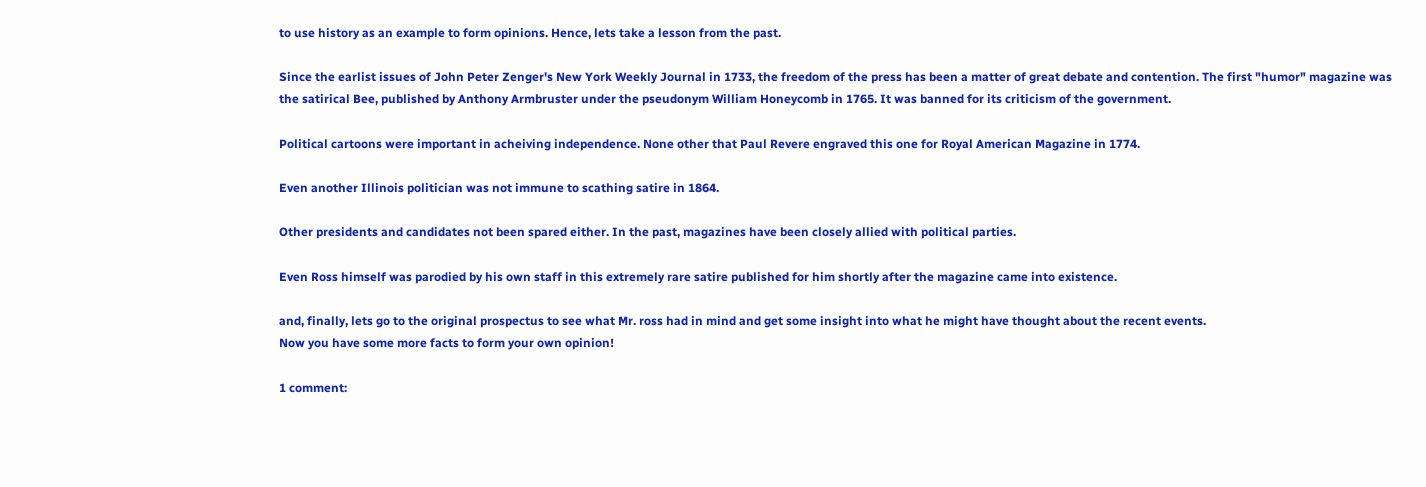to use history as an example to form opinions. Hence, lets take a lesson from the past.

Since the earlist issues of John Peter Zenger's New York Weekly Journal in 1733, the freedom of the press has been a matter of great debate and contention. The first "humor" magazine was the satirical Bee, published by Anthony Armbruster under the pseudonym William Honeycomb in 1765. It was banned for its criticism of the government.

Political cartoons were important in acheiving independence. None other that Paul Revere engraved this one for Royal American Magazine in 1774.

Even another Illinois politician was not immune to scathing satire in 1864.

Other presidents and candidates not been spared either. In the past, magazines have been closely allied with political parties.

Even Ross himself was parodied by his own staff in this extremely rare satire published for him shortly after the magazine came into existence.

and, finally, lets go to the original prospectus to see what Mr. ross had in mind and get some insight into what he might have thought about the recent events.
Now you have some more facts to form your own opinion!

1 comment: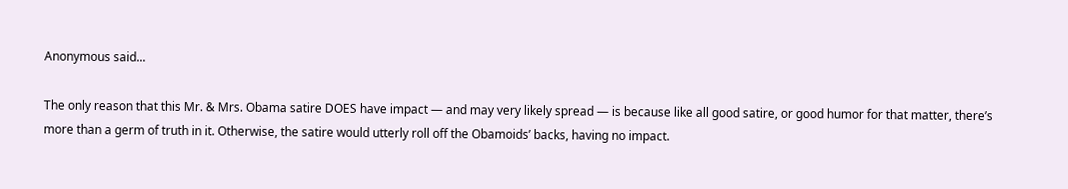Anonymous said...

The only reason that this Mr. & Mrs. Obama satire DOES have impact — and may very likely spread — is because like all good satire, or good humor for that matter, there’s more than a germ of truth in it. Otherwise, the satire would utterly roll off the Obamoids’ backs, having no impact.